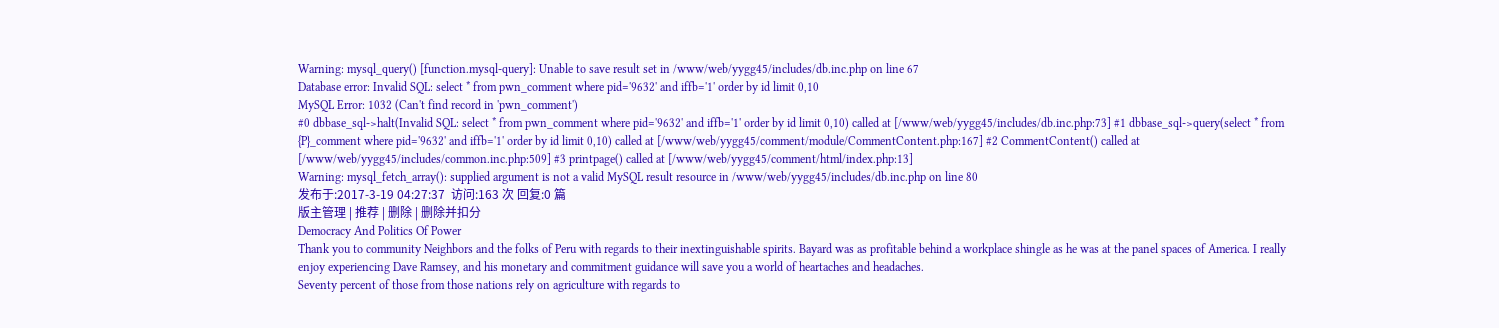Warning: mysql_query() [function.mysql-query]: Unable to save result set in /www/web/yygg45/includes/db.inc.php on line 67
Database error: Invalid SQL: select * from pwn_comment where pid='9632' and iffb='1' order by id limit 0,10
MySQL Error: 1032 (Can't find record in 'pwn_comment')
#0 dbbase_sql->halt(Invalid SQL: select * from pwn_comment where pid='9632' and iffb='1' order by id limit 0,10) called at [/www/web/yygg45/includes/db.inc.php:73] #1 dbbase_sql->query(select * from {P}_comment where pid='9632' and iffb='1' order by id limit 0,10) called at [/www/web/yygg45/comment/module/CommentContent.php:167] #2 CommentContent() called at [/www/web/yygg45/includes/common.inc.php:509] #3 printpage() called at [/www/web/yygg45/comment/html/index.php:13]
Warning: mysql_fetch_array(): supplied argument is not a valid MySQL result resource in /www/web/yygg45/includes/db.inc.php on line 80
发布于:2017-3-19 04:27:37  访问:163 次 回复:0 篇
版主管理 | 推荐 | 删除 | 删除并扣分
Democracy And Politics Of Power
Thank you to community Neighbors and the folks of Peru with regards to their inextinguishable spirits. Bayard was as profitable behind a workplace shingle as he was at the panel spaces of America. I really enjoy experiencing Dave Ramsey, and his monetary and commitment guidance will save you a world of heartaches and headaches.
Seventy percent of those from those nations rely on agriculture with regards to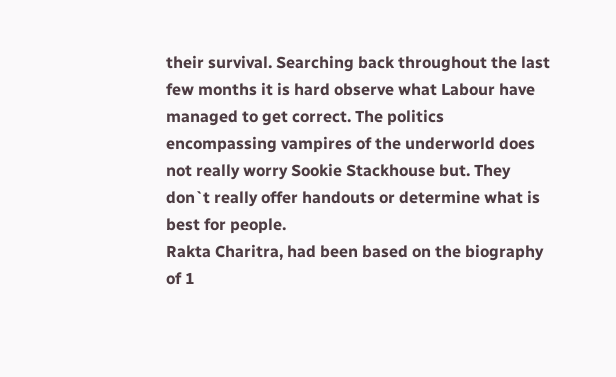their survival. Searching back throughout the last few months it is hard observe what Labour have managed to get correct. The politics encompassing vampires of the underworld does not really worry Sookie Stackhouse but. They don`t really offer handouts or determine what is best for people.
Rakta Charitra, had been based on the biography of 1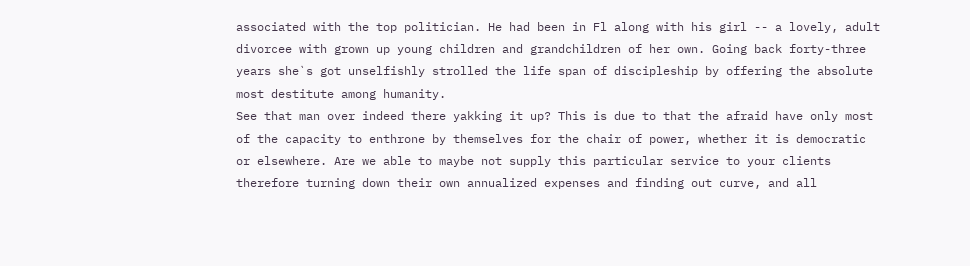associated with the top politician. He had been in Fl along with his girl -- a lovely, adult divorcee with grown up young children and grandchildren of her own. Going back forty-three years she`s got unselfishly strolled the life span of discipleship by offering the absolute most destitute among humanity.
See that man over indeed there yakking it up? This is due to that the afraid have only most of the capacity to enthrone by themselves for the chair of power, whether it is democratic or elsewhere. Are we able to maybe not supply this particular service to your clients therefore turning down their own annualized expenses and finding out curve, and all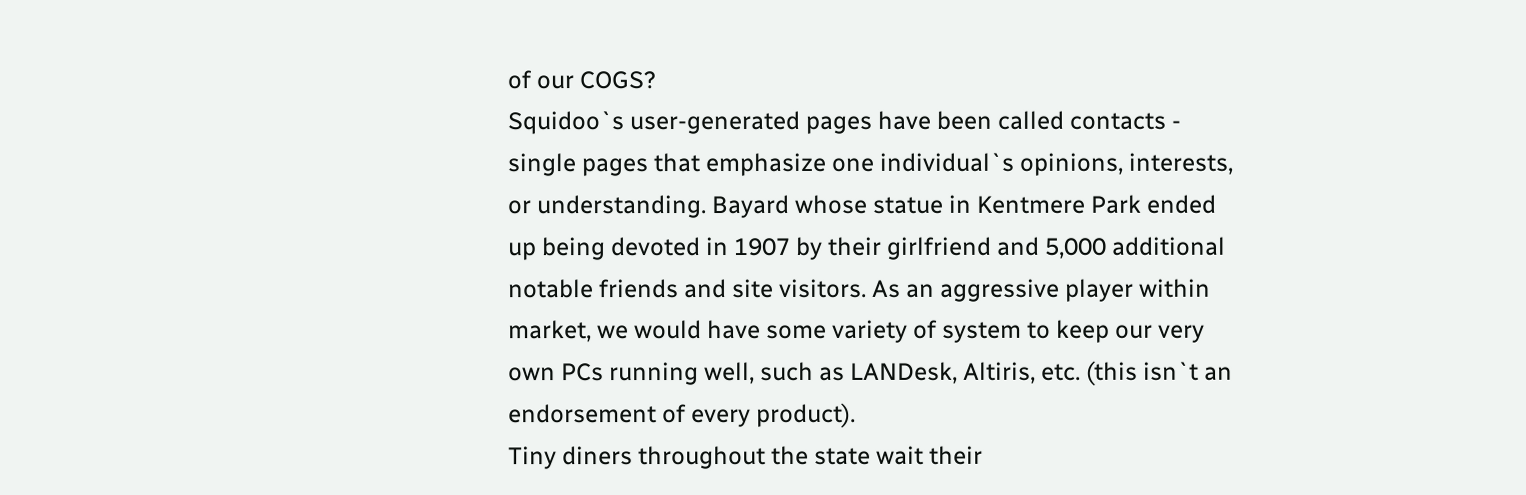of our COGS?
Squidoo`s user-generated pages have been called contacts - single pages that emphasize one individual`s opinions, interests, or understanding. Bayard whose statue in Kentmere Park ended up being devoted in 1907 by their girlfriend and 5,000 additional notable friends and site visitors. As an aggressive player within market, we would have some variety of system to keep our very own PCs running well, such as LANDesk, Altiris, etc. (this isn`t an endorsement of every product).
Tiny diners throughout the state wait their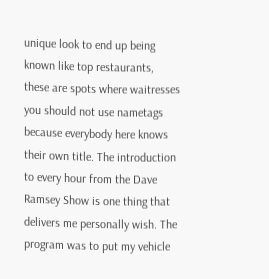unique look to end up being known like top restaurants, these are spots where waitresses you should not use nametags because everybody here knows their own title. The introduction to every hour from the Dave Ramsey Show is one thing that delivers me personally wish. The program was to put my vehicle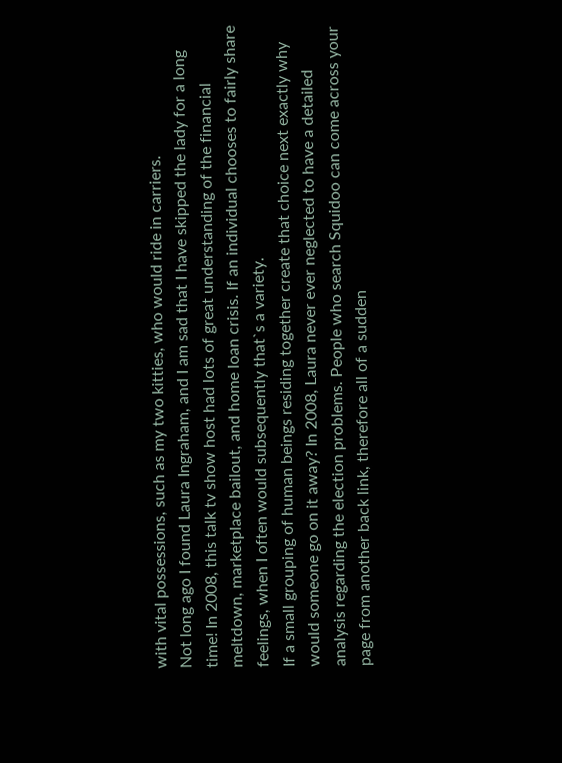with vital possessions, such as my two kitties, who would ride in carriers.
Not long ago I found Laura Ingraham, and I am sad that I have skipped the lady for a long time! In 2008, this talk tv show host had lots of great understanding of the financial meltdown, marketplace bailout, and home loan crisis. If an individual chooses to fairly share feelings, when I often would subsequently that`s a variety.
If a small grouping of human beings residing together create that choice next exactly why would someone go on it away? In 2008, Laura never ever neglected to have a detailed analysis regarding the election problems. People who search Squidoo can come across your page from another back link, therefore all of a sudden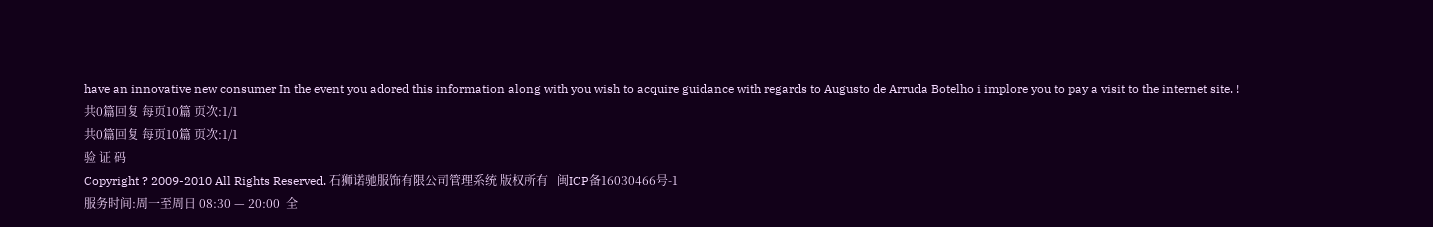have an innovative new consumer In the event you adored this information along with you wish to acquire guidance with regards to Augusto de Arruda Botelho i implore you to pay a visit to the internet site. !
共0篇回复 每页10篇 页次:1/1
共0篇回复 每页10篇 页次:1/1
验 证 码
Copyright ? 2009-2010 All Rights Reserved. 石狮诺驰服饰有限公司管理系统 版权所有   闽ICP备16030466号-1
服务时间:周一至周日 08:30 — 20:00  全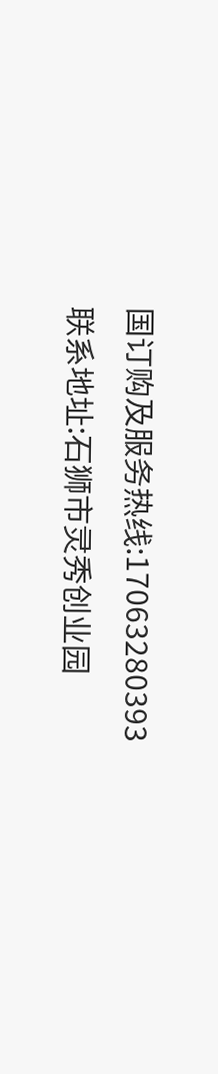国订购及服务热线:17063280393
联系地址:石狮市灵秀创业园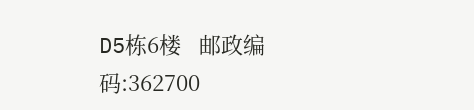D5栋6楼   邮政编码:362700